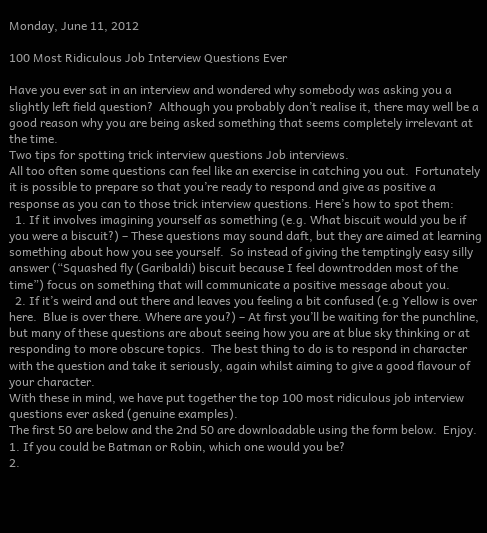Monday, June 11, 2012

100 Most Ridiculous Job Interview Questions Ever

Have you ever sat in an interview and wondered why somebody was asking you a slightly left field question?  Although you probably don’t realise it, there may well be a good reason why you are being asked something that seems completely irrelevant at the time.
Two tips for spotting trick interview questions Job interviews.
All too often some questions can feel like an exercise in catching you out.  Fortunately it is possible to prepare so that you’re ready to respond and give as positive a response as you can to those trick interview questions. Here’s how to spot them:
  1. If it involves imagining yourself as something (e.g. What biscuit would you be if you were a biscuit?) – These questions may sound daft, but they are aimed at learning something about how you see yourself.  So instead of giving the temptingly easy silly answer (“Squashed fly (Garibaldi) biscuit because I feel downtrodden most of the time”) focus on something that will communicate a positive message about you.
  2. If it’s weird and out there and leaves you feeling a bit confused (e.g Yellow is over here.  Blue is over there. Where are you?) – At first you’ll be waiting for the punchline, but many of these questions are about seeing how you are at blue sky thinking or at responding to more obscure topics.  The best thing to do is to respond in character with the question and take it seriously, again whilst aiming to give a good flavour of your character.
With these in mind, we have put together the top 100 most ridiculous job interview questions ever asked (genuine examples).
The first 50 are below and the 2nd 50 are downloadable using the form below.  Enjoy.
1. If you could be Batman or Robin, which one would you be?
2.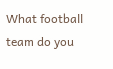What football team do you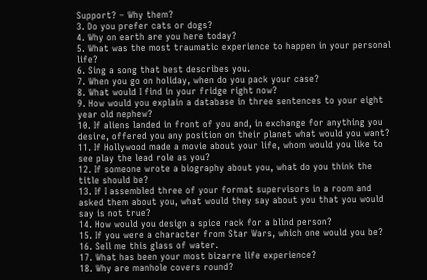Support? – Why them?
3. Do you prefer cats or dogs?
4. Why on earth are you here today?
5. What was the most traumatic experience to happen in your personal life?
6. Sing a song that best describes you.
7. When you go on holiday, when do you pack your case?
8. What would I find in your fridge right now?
9. How would you explain a database in three sentences to your eight year old nephew?
10. If aliens landed in front of you and, in exchange for anything you desire, offered you any position on their planet what would you want?
11. If Hollywood made a movie about your life, whom would you like to see play the lead role as you?
12. If someone wrote a biography about you, what do you think the title should be?
13. If I assembled three of your format supervisors in a room and asked them about you, what would they say about you that you would say is not true?
14. How would you design a spice rack for a blind person?
15. If you were a character from Star Wars, which one would you be?
16. Sell me this glass of water.
17. What has been your most bizarre life experience?
18. Why are manhole covers round?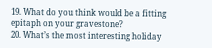19. What do you think would be a fitting epitaph on your gravestone?
20. What’s the most interesting holiday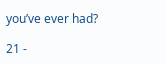you’ve ever had?

21 -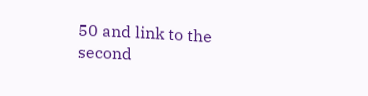50 and link to the second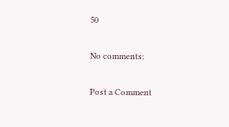50

No comments:

Post a Comment